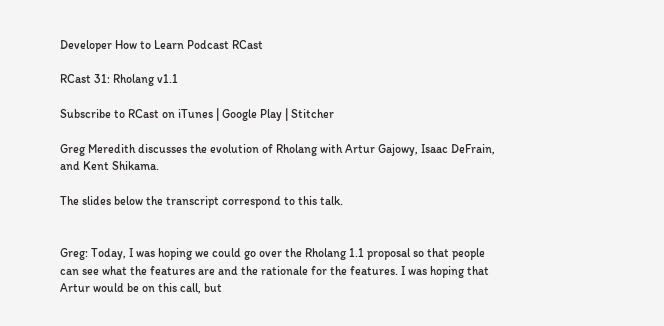Developer How to Learn Podcast RCast

RCast 31: Rholang v1.1

Subscribe to RCast on iTunes | Google Play | Stitcher

Greg Meredith discusses the evolution of Rholang with Artur Gajowy, Isaac DeFrain, and Kent Shikama.

The slides below the transcript correspond to this talk.


Greg: Today, I was hoping we could go over the Rholang 1.1 proposal so that people can see what the features are and the rationale for the features. I was hoping that Artur would be on this call, but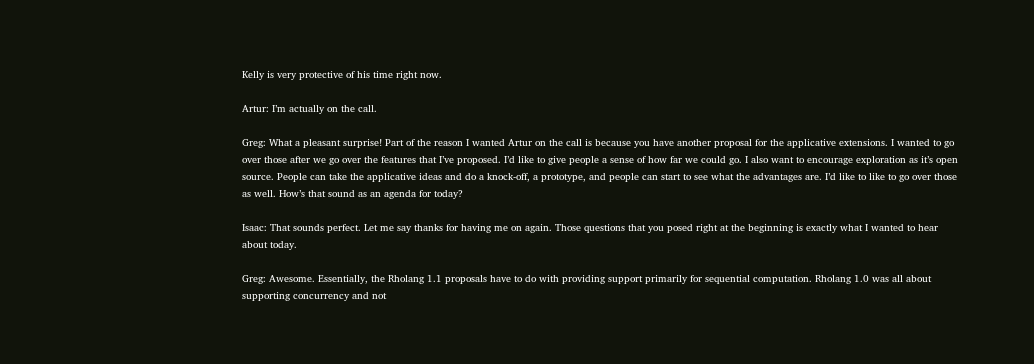Kelly is very protective of his time right now.

Artur: I’m actually on the call.

Greg: What a pleasant surprise! Part of the reason I wanted Artur on the call is because you have another proposal for the applicative extensions. I wanted to go over those after we go over the features that I’ve proposed. I’d like to give people a sense of how far we could go. I also want to encourage exploration as it’s open source. People can take the applicative ideas and do a knock-off, a prototype, and people can start to see what the advantages are. I’d like to like to go over those as well. How’s that sound as an agenda for today?

Isaac: That sounds perfect. Let me say thanks for having me on again. Those questions that you posed right at the beginning is exactly what I wanted to hear about today.

Greg: Awesome. Essentially, the Rholang 1.1 proposals have to do with providing support primarily for sequential computation. Rholang 1.0 was all about supporting concurrency and not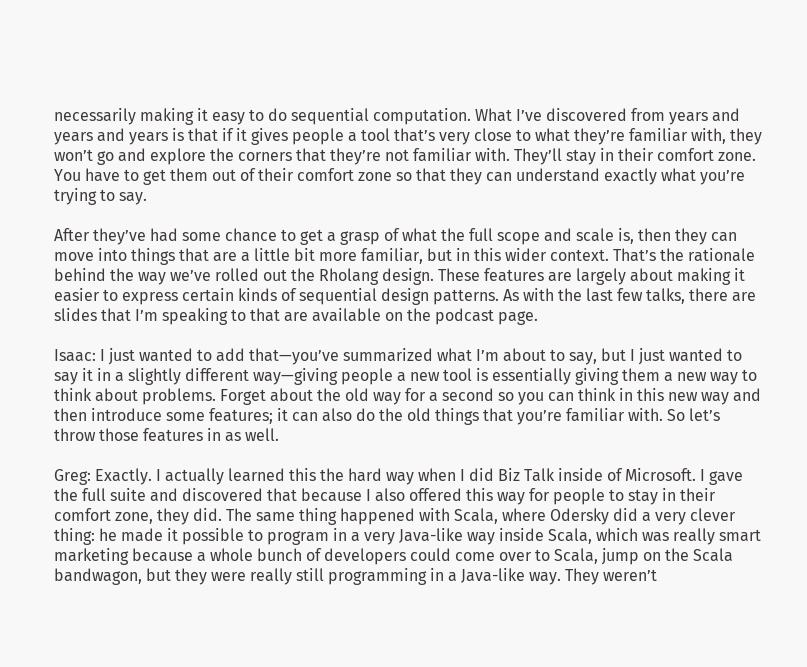necessarily making it easy to do sequential computation. What I’ve discovered from years and years and years is that if it gives people a tool that’s very close to what they’re familiar with, they won’t go and explore the corners that they’re not familiar with. They’ll stay in their comfort zone. You have to get them out of their comfort zone so that they can understand exactly what you’re trying to say.

After they’ve had some chance to get a grasp of what the full scope and scale is, then they can move into things that are a little bit more familiar, but in this wider context. That’s the rationale behind the way we’ve rolled out the Rholang design. These features are largely about making it easier to express certain kinds of sequential design patterns. As with the last few talks, there are slides that I’m speaking to that are available on the podcast page.

Isaac: I just wanted to add that—you’ve summarized what I’m about to say, but I just wanted to say it in a slightly different way—giving people a new tool is essentially giving them a new way to think about problems. Forget about the old way for a second so you can think in this new way and then introduce some features; it can also do the old things that you’re familiar with. So let’s throw those features in as well.

Greg: Exactly. I actually learned this the hard way when I did Biz Talk inside of Microsoft. I gave the full suite and discovered that because I also offered this way for people to stay in their comfort zone, they did. The same thing happened with Scala, where Odersky did a very clever thing: he made it possible to program in a very Java-like way inside Scala, which was really smart marketing because a whole bunch of developers could come over to Scala, jump on the Scala bandwagon, but they were really still programming in a Java-like way. They weren’t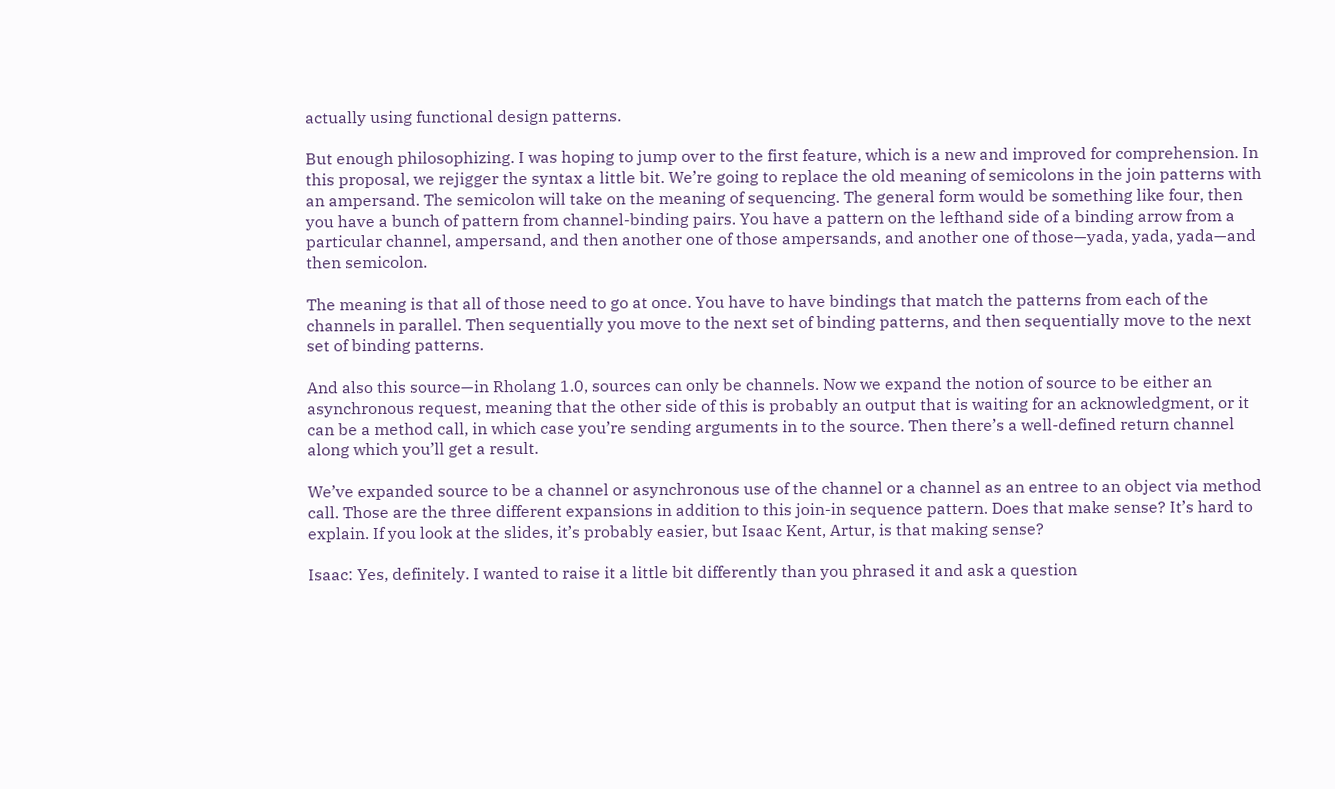actually using functional design patterns.

But enough philosophizing. I was hoping to jump over to the first feature, which is a new and improved for comprehension. In this proposal, we rejigger the syntax a little bit. We’re going to replace the old meaning of semicolons in the join patterns with an ampersand. The semicolon will take on the meaning of sequencing. The general form would be something like four, then you have a bunch of pattern from channel-binding pairs. You have a pattern on the lefthand side of a binding arrow from a particular channel, ampersand, and then another one of those ampersands, and another one of those—yada, yada, yada—and then semicolon.

The meaning is that all of those need to go at once. You have to have bindings that match the patterns from each of the channels in parallel. Then sequentially you move to the next set of binding patterns, and then sequentially move to the next set of binding patterns.

And also this source—in Rholang 1.0, sources can only be channels. Now we expand the notion of source to be either an asynchronous request, meaning that the other side of this is probably an output that is waiting for an acknowledgment, or it can be a method call, in which case you’re sending arguments in to the source. Then there’s a well-defined return channel along which you’ll get a result.

We’ve expanded source to be a channel or asynchronous use of the channel or a channel as an entree to an object via method call. Those are the three different expansions in addition to this join-in sequence pattern. Does that make sense? It’s hard to explain. If you look at the slides, it’s probably easier, but Isaac Kent, Artur, is that making sense?

Isaac: Yes, definitely. I wanted to raise it a little bit differently than you phrased it and ask a question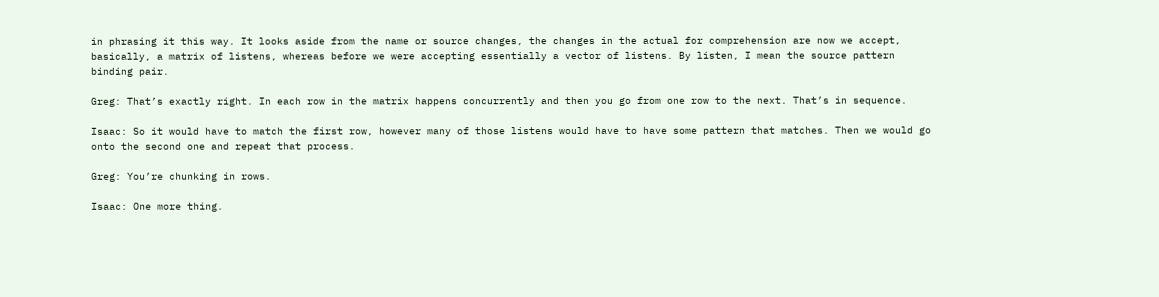in phrasing it this way. It looks aside from the name or source changes, the changes in the actual for comprehension are now we accept, basically, a matrix of listens, whereas before we were accepting essentially a vector of listens. By listen, I mean the source pattern binding pair.

Greg: That’s exactly right. In each row in the matrix happens concurrently and then you go from one row to the next. That’s in sequence.

Isaac: So it would have to match the first row, however many of those listens would have to have some pattern that matches. Then we would go onto the second one and repeat that process.

Greg: You’re chunking in rows.

Isaac: One more thing.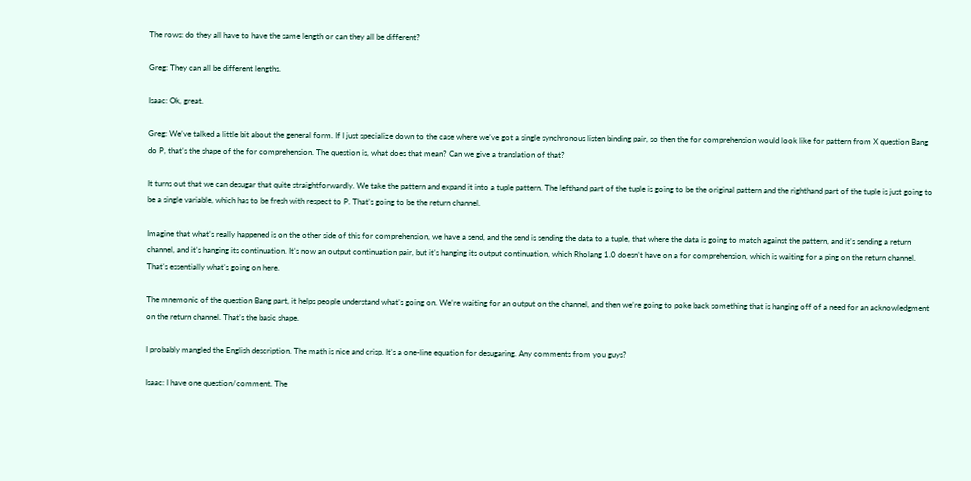The rows: do they all have to have the same length or can they all be different?

Greg: They can all be different lengths.

Isaac: Ok, great.

Greg: We’ve talked a little bit about the general form. If I just specialize down to the case where we’ve got a single synchronous listen binding pair, so then the for comprehension would look like for pattern from X question Bang do P, that’s the shape of the for comprehension. The question is, what does that mean? Can we give a translation of that?

It turns out that we can desugar that quite straightforwardly. We take the pattern and expand it into a tuple pattern. The lefthand part of the tuple is going to be the original pattern and the righthand part of the tuple is just going to be a single variable, which has to be fresh with respect to P. That’s going to be the return channel.

Imagine that what’s really happened is on the other side of this for comprehension, we have a send, and the send is sending the data to a tuple, that where the data is going to match against the pattern, and it’s sending a return channel, and it’s hanging its continuation. It’s now an output continuation pair, but it’s hanging its output continuation, which Rholang 1.0 doesn’t have on a for comprehension, which is waiting for a ping on the return channel. That’s essentially what’s going on here.

The mnemonic of the question Bang part, it helps people understand what’s going on. We’re waiting for an output on the channel, and then we’re going to poke back something that is hanging off of a need for an acknowledgment on the return channel. That’s the basic shape.

I probably mangled the English description. The math is nice and crisp. It’s a one-line equation for desugaring. Any comments from you guys?

Isaac: I have one question/comment. The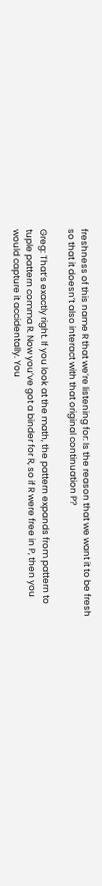freshness of this name R that we’re listening for: Is the reason that we want it to be fresh so that it doesn’t also interact with that original continuation P?

Greg: That’s exactly right. If you look at the math, the pattern expands from pattern to tuple pattern comma R. Now you’ve got a binder for R, so if R were free in P, then you would capture it accidentally. You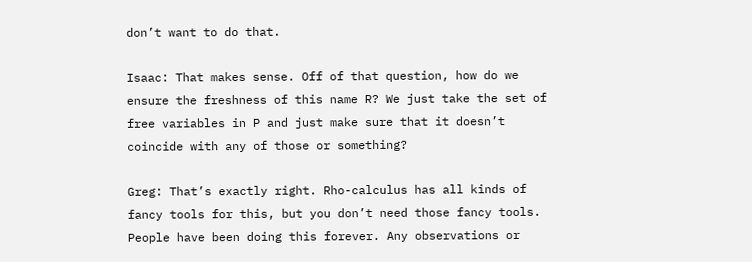don’t want to do that.

Isaac: That makes sense. Off of that question, how do we ensure the freshness of this name R? We just take the set of free variables in P and just make sure that it doesn’t coincide with any of those or something?

Greg: That’s exactly right. Rho-calculus has all kinds of fancy tools for this, but you don’t need those fancy tools. People have been doing this forever. Any observations or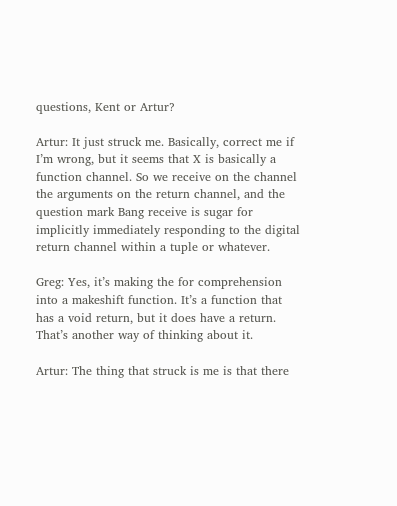questions, Kent or Artur?

Artur: It just struck me. Basically, correct me if I’m wrong, but it seems that X is basically a function channel. So we receive on the channel the arguments on the return channel, and the question mark Bang receive is sugar for implicitly immediately responding to the digital return channel within a tuple or whatever.

Greg: Yes, it’s making the for comprehension into a makeshift function. It’s a function that has a void return, but it does have a return. That’s another way of thinking about it.

Artur: The thing that struck is me is that there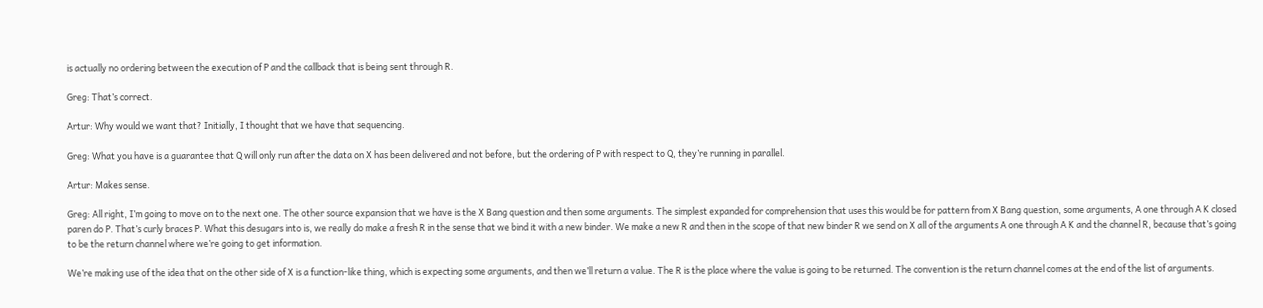is actually no ordering between the execution of P and the callback that is being sent through R.

Greg: That’s correct.

Artur: Why would we want that? Initially, I thought that we have that sequencing.

Greg: What you have is a guarantee that Q will only run after the data on X has been delivered and not before, but the ordering of P with respect to Q, they’re running in parallel.

Artur: Makes sense.

Greg: All right, I’m going to move on to the next one. The other source expansion that we have is the X Bang question and then some arguments. The simplest expanded for comprehension that uses this would be for pattern from X Bang question, some arguments, A one through A K closed paren do P. That’s curly braces P. What this desugars into is, we really do make a fresh R in the sense that we bind it with a new binder. We make a new R and then in the scope of that new binder R we send on X all of the arguments A one through A K and the channel R, because that’s going to be the return channel where we’re going to get information.

We’re making use of the idea that on the other side of X is a function-like thing, which is expecting some arguments, and then we’ll return a value. The R is the place where the value is going to be returned. The convention is the return channel comes at the end of the list of arguments.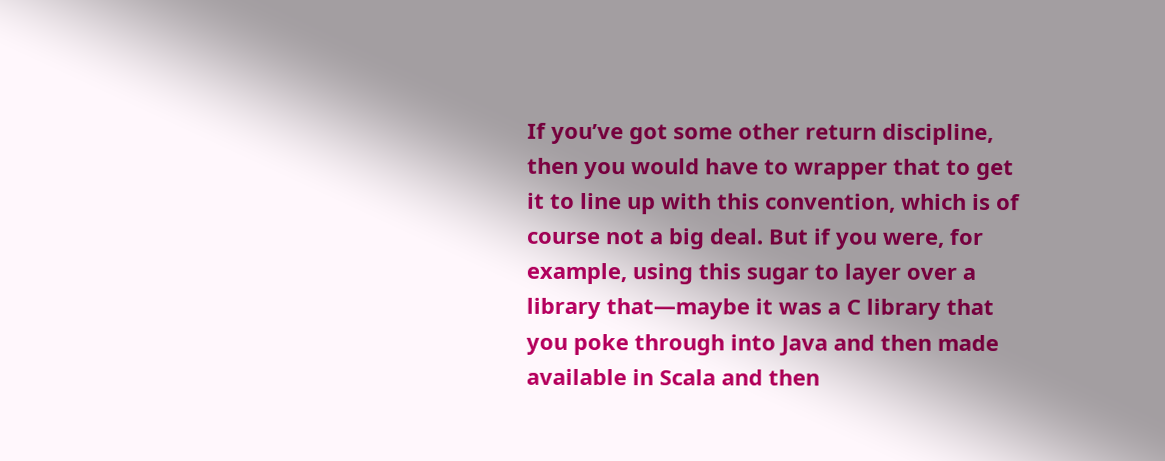If you’ve got some other return discipline, then you would have to wrapper that to get it to line up with this convention, which is of course not a big deal. But if you were, for example, using this sugar to layer over a library that—maybe it was a C library that you poke through into Java and then made available in Scala and then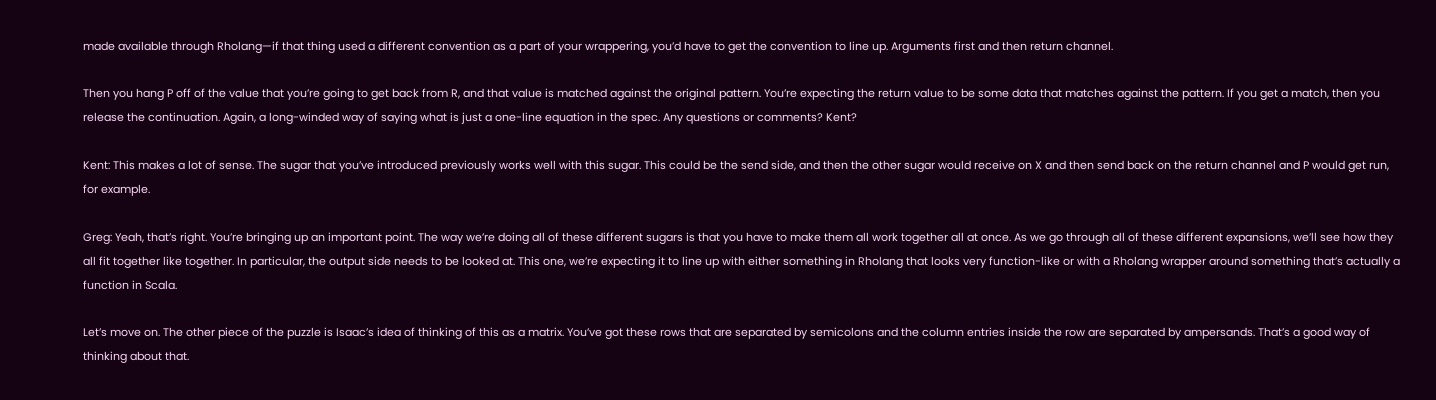made available through Rholang—if that thing used a different convention as a part of your wrappering, you’d have to get the convention to line up. Arguments first and then return channel.

Then you hang P off of the value that you’re going to get back from R, and that value is matched against the original pattern. You’re expecting the return value to be some data that matches against the pattern. If you get a match, then you release the continuation. Again, a long-winded way of saying what is just a one-line equation in the spec. Any questions or comments? Kent?

Kent: This makes a lot of sense. The sugar that you’ve introduced previously works well with this sugar. This could be the send side, and then the other sugar would receive on X and then send back on the return channel and P would get run, for example.

Greg: Yeah, that’s right. You’re bringing up an important point. The way we’re doing all of these different sugars is that you have to make them all work together all at once. As we go through all of these different expansions, we’ll see how they all fit together like together. In particular, the output side needs to be looked at. This one, we’re expecting it to line up with either something in Rholang that looks very function-like or with a Rholang wrapper around something that’s actually a function in Scala.

Let’s move on. The other piece of the puzzle is Isaac’s idea of thinking of this as a matrix. You’ve got these rows that are separated by semicolons and the column entries inside the row are separated by ampersands. That’s a good way of thinking about that.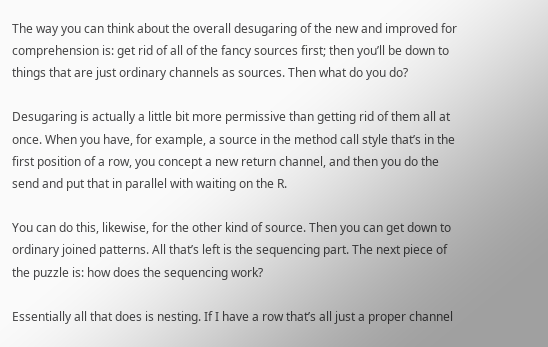The way you can think about the overall desugaring of the new and improved for comprehension is: get rid of all of the fancy sources first; then you’ll be down to things that are just ordinary channels as sources. Then what do you do?

Desugaring is actually a little bit more permissive than getting rid of them all at once. When you have, for example, a source in the method call style that’s in the first position of a row, you concept a new return channel, and then you do the send and put that in parallel with waiting on the R.

You can do this, likewise, for the other kind of source. Then you can get down to ordinary joined patterns. All that’s left is the sequencing part. The next piece of the puzzle is: how does the sequencing work?

Essentially all that does is nesting. If I have a row that’s all just a proper channel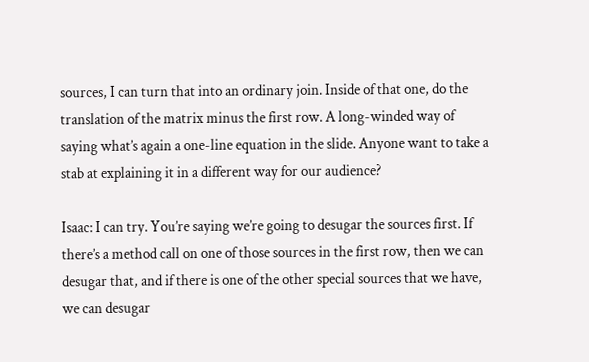sources, I can turn that into an ordinary join. Inside of that one, do the translation of the matrix minus the first row. A long-winded way of saying what’s again a one-line equation in the slide. Anyone want to take a stab at explaining it in a different way for our audience?

Isaac: I can try. You’re saying we’re going to desugar the sources first. If there’s a method call on one of those sources in the first row, then we can desugar that, and if there is one of the other special sources that we have, we can desugar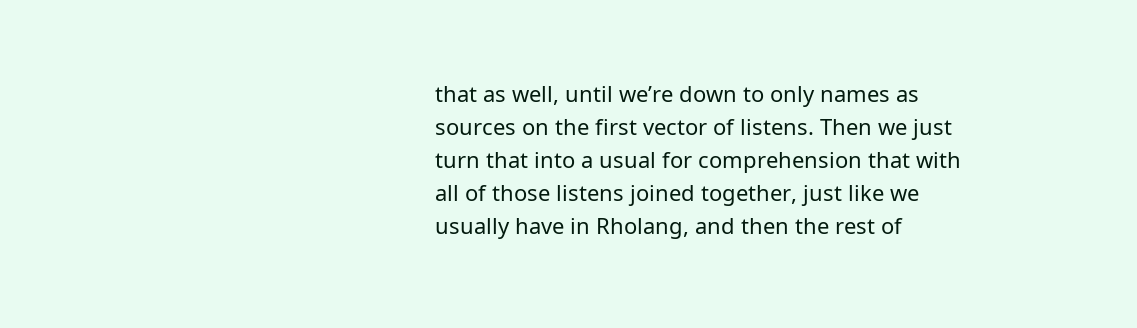that as well, until we’re down to only names as sources on the first vector of listens. Then we just turn that into a usual for comprehension that with all of those listens joined together, just like we usually have in Rholang, and then the rest of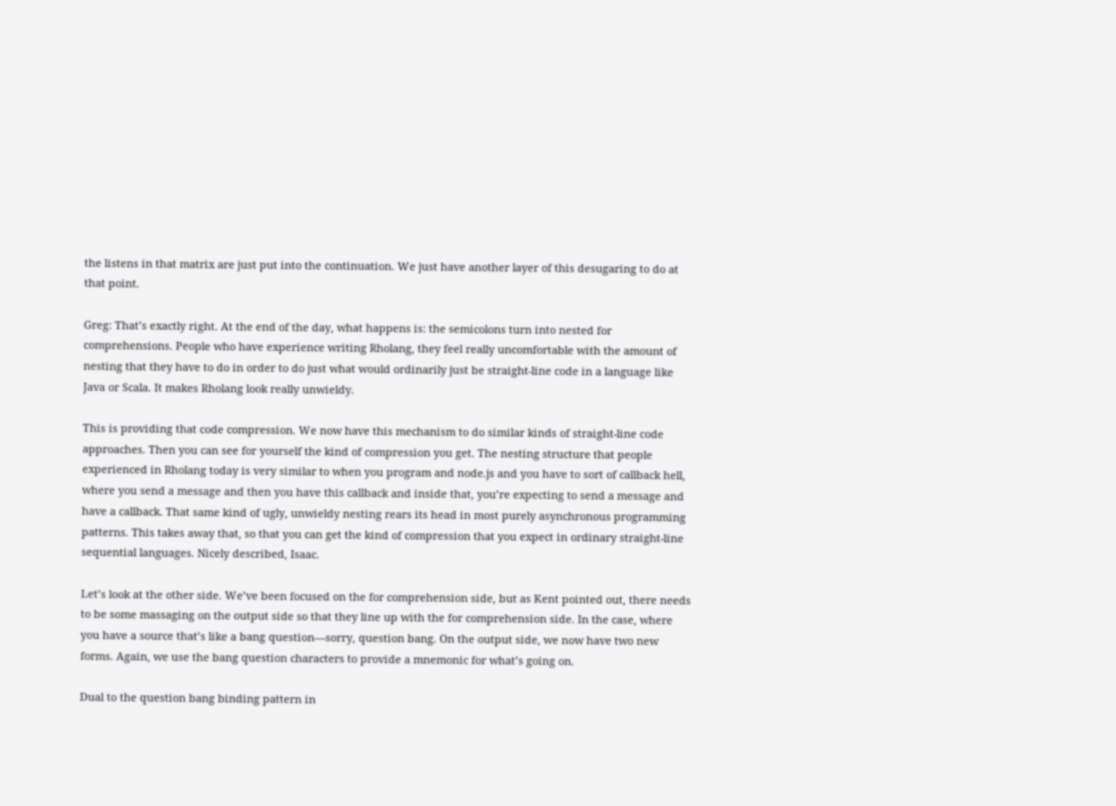the listens in that matrix are just put into the continuation. We just have another layer of this desugaring to do at that point.

Greg: That’s exactly right. At the end of the day, what happens is: the semicolons turn into nested for comprehensions. People who have experience writing Rholang, they feel really uncomfortable with the amount of nesting that they have to do in order to do just what would ordinarily just be straight-line code in a language like Java or Scala. It makes Rholang look really unwieldy.

This is providing that code compression. We now have this mechanism to do similar kinds of straight-line code approaches. Then you can see for yourself the kind of compression you get. The nesting structure that people experienced in Rholang today is very similar to when you program and node.js and you have to sort of callback hell, where you send a message and then you have this callback and inside that, you’re expecting to send a message and have a callback. That same kind of ugly, unwieldy nesting rears its head in most purely asynchronous programming patterns. This takes away that, so that you can get the kind of compression that you expect in ordinary straight-line sequential languages. Nicely described, Isaac.

Let’s look at the other side. We’ve been focused on the for comprehension side, but as Kent pointed out, there needs to be some massaging on the output side so that they line up with the for comprehension side. In the case, where you have a source that’s like a bang question—sorry, question bang. On the output side, we now have two new forms. Again, we use the bang question characters to provide a mnemonic for what’s going on.

Dual to the question bang binding pattern in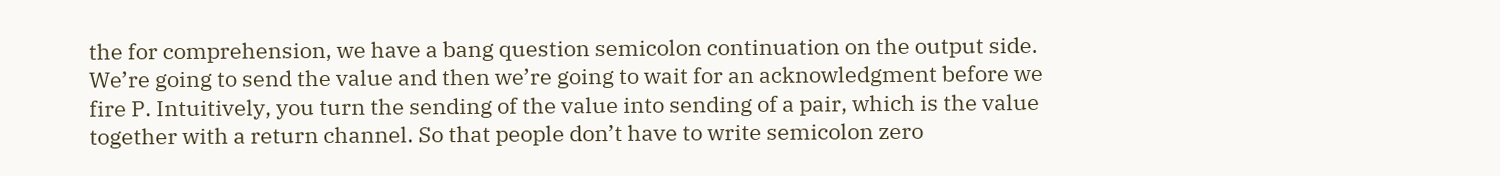the for comprehension, we have a bang question semicolon continuation on the output side. We’re going to send the value and then we’re going to wait for an acknowledgment before we fire P. Intuitively, you turn the sending of the value into sending of a pair, which is the value together with a return channel. So that people don’t have to write semicolon zero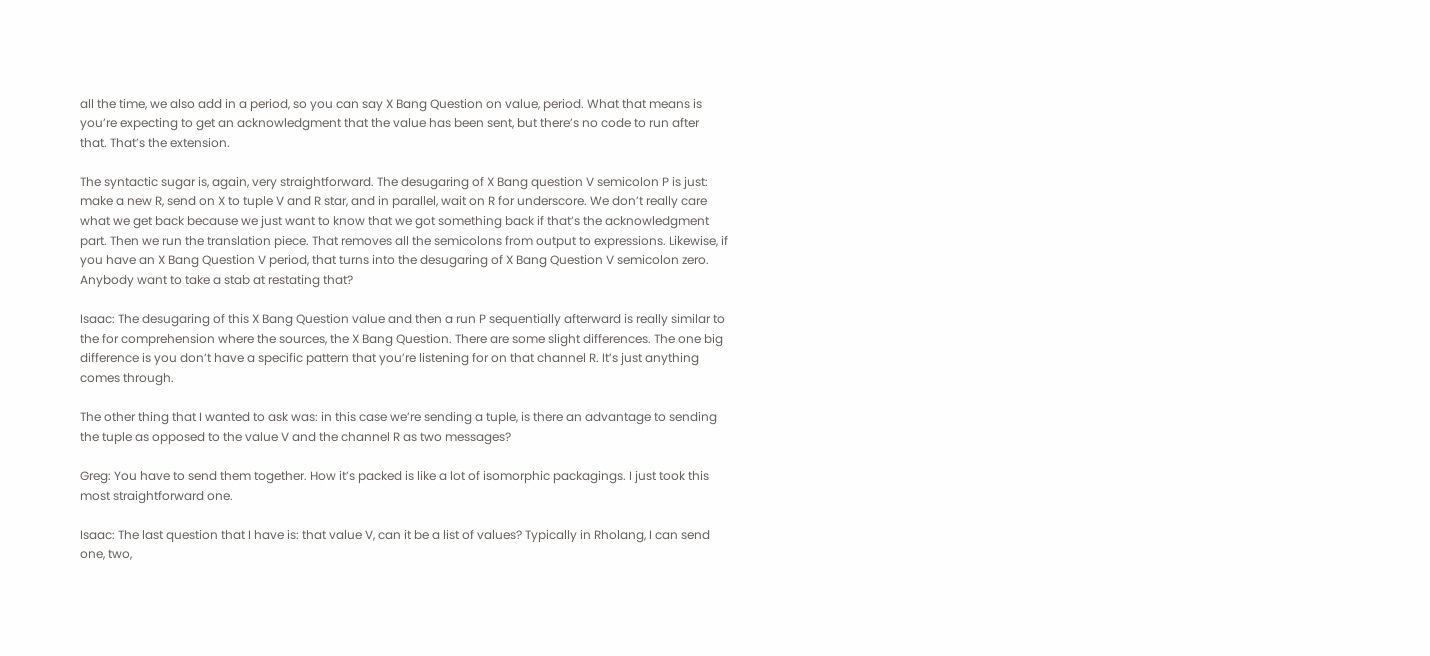all the time, we also add in a period, so you can say X Bang Question on value, period. What that means is you’re expecting to get an acknowledgment that the value has been sent, but there’s no code to run after that. That’s the extension.

The syntactic sugar is, again, very straightforward. The desugaring of X Bang question V semicolon P is just: make a new R, send on X to tuple V and R star, and in parallel, wait on R for underscore. We don’t really care what we get back because we just want to know that we got something back if that’s the acknowledgment part. Then we run the translation piece. That removes all the semicolons from output to expressions. Likewise, if you have an X Bang Question V period, that turns into the desugaring of X Bang Question V semicolon zero. Anybody want to take a stab at restating that?

Isaac: The desugaring of this X Bang Question value and then a run P sequentially afterward is really similar to the for comprehension where the sources, the X Bang Question. There are some slight differences. The one big difference is you don’t have a specific pattern that you’re listening for on that channel R. It’s just anything comes through.

The other thing that I wanted to ask was: in this case we’re sending a tuple, is there an advantage to sending the tuple as opposed to the value V and the channel R as two messages?

Greg: You have to send them together. How it’s packed is like a lot of isomorphic packagings. I just took this most straightforward one.

Isaac: The last question that I have is: that value V, can it be a list of values? Typically in Rholang, I can send one, two,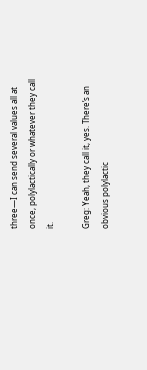three—I can send several values all at once, polylactically or whatever they call it.

Greg: Yeah, they call it, yes. There’s an obvious polylactic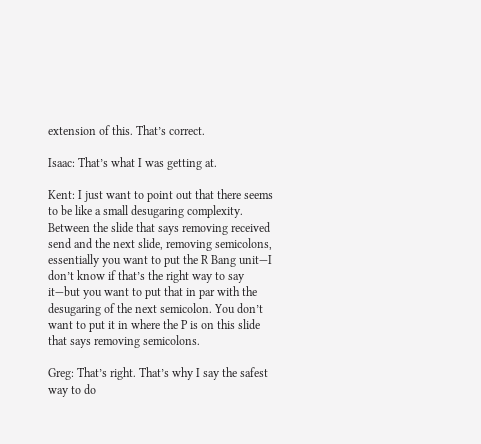extension of this. That’s correct.

Isaac: That’s what I was getting at.

Kent: I just want to point out that there seems to be like a small desugaring complexity. Between the slide that says removing received send and the next slide, removing semicolons, essentially you want to put the R Bang unit—I don’t know if that’s the right way to say it—but you want to put that in par with the desugaring of the next semicolon. You don’t want to put it in where the P is on this slide that says removing semicolons.

Greg: That’s right. That’s why I say the safest way to do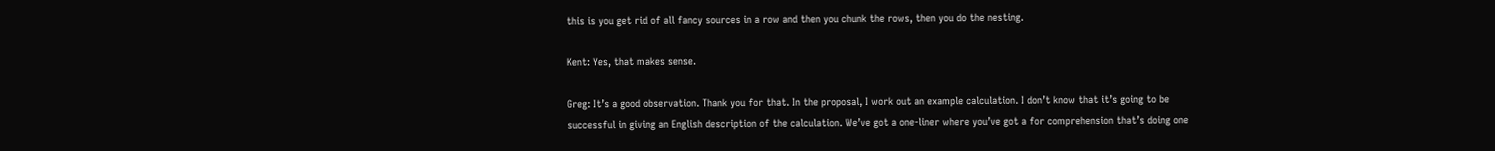this is you get rid of all fancy sources in a row and then you chunk the rows, then you do the nesting.

Kent: Yes, that makes sense.

Greg: It’s a good observation. Thank you for that. In the proposal, I work out an example calculation. I don’t know that it’s going to be successful in giving an English description of the calculation. We’ve got a one-liner where you’ve got a for comprehension that’s doing one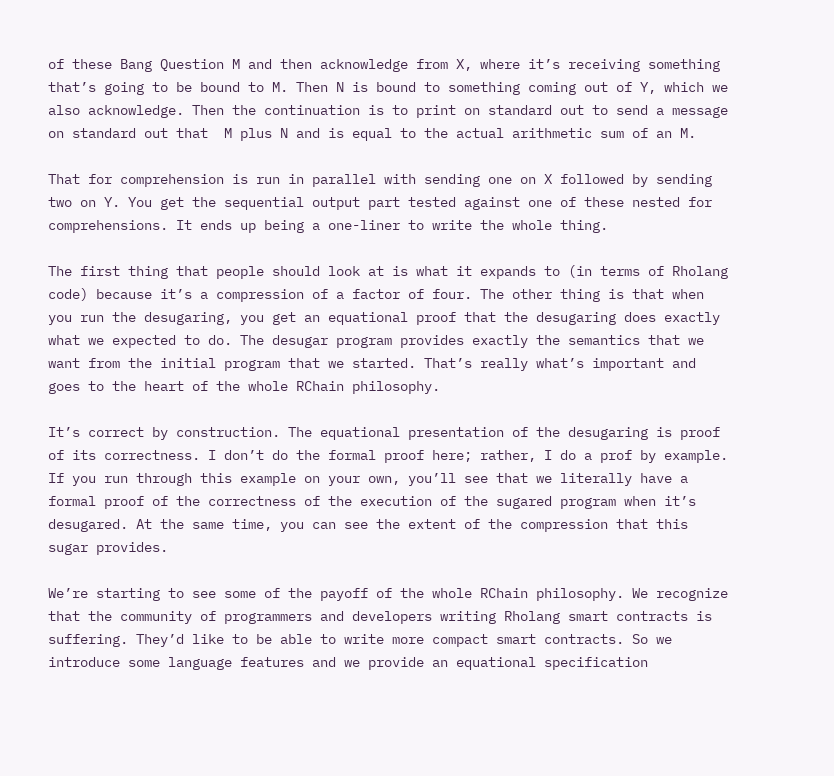of these Bang Question M and then acknowledge from X, where it’s receiving something that’s going to be bound to M. Then N is bound to something coming out of Y, which we also acknowledge. Then the continuation is to print on standard out to send a message on standard out that  M plus N and is equal to the actual arithmetic sum of an M.

That for comprehension is run in parallel with sending one on X followed by sending two on Y. You get the sequential output part tested against one of these nested for comprehensions. It ends up being a one-liner to write the whole thing.

The first thing that people should look at is what it expands to (in terms of Rholang code) because it’s a compression of a factor of four. The other thing is that when you run the desugaring, you get an equational proof that the desugaring does exactly what we expected to do. The desugar program provides exactly the semantics that we want from the initial program that we started. That’s really what’s important and goes to the heart of the whole RChain philosophy.

It’s correct by construction. The equational presentation of the desugaring is proof of its correctness. I don’t do the formal proof here; rather, I do a prof by example. If you run through this example on your own, you’ll see that we literally have a formal proof of the correctness of the execution of the sugared program when it’s desugared. At the same time, you can see the extent of the compression that this sugar provides.

We’re starting to see some of the payoff of the whole RChain philosophy. We recognize that the community of programmers and developers writing Rholang smart contracts is suffering. They’d like to be able to write more compact smart contracts. So we introduce some language features and we provide an equational specification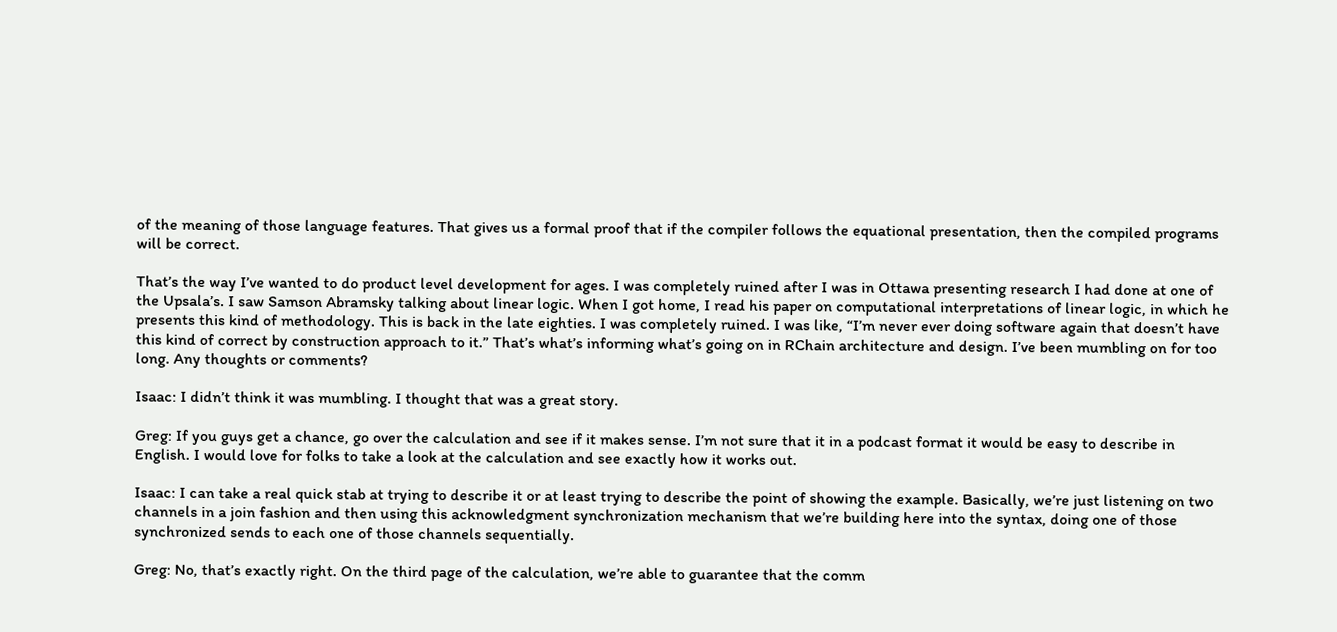of the meaning of those language features. That gives us a formal proof that if the compiler follows the equational presentation, then the compiled programs will be correct.

That’s the way I’ve wanted to do product level development for ages. I was completely ruined after I was in Ottawa presenting research I had done at one of the Upsala’s. I saw Samson Abramsky talking about linear logic. When I got home, I read his paper on computational interpretations of linear logic, in which he presents this kind of methodology. This is back in the late eighties. I was completely ruined. I was like, “I’m never ever doing software again that doesn’t have this kind of correct by construction approach to it.” That’s what’s informing what’s going on in RChain architecture and design. I’ve been mumbling on for too long. Any thoughts or comments?

Isaac: I didn’t think it was mumbling. I thought that was a great story.

Greg: If you guys get a chance, go over the calculation and see if it makes sense. I’m not sure that it in a podcast format it would be easy to describe in English. I would love for folks to take a look at the calculation and see exactly how it works out.

Isaac: I can take a real quick stab at trying to describe it or at least trying to describe the point of showing the example. Basically, we’re just listening on two channels in a join fashion and then using this acknowledgment synchronization mechanism that we’re building here into the syntax, doing one of those synchronized sends to each one of those channels sequentially.

Greg: No, that’s exactly right. On the third page of the calculation, we’re able to guarantee that the comm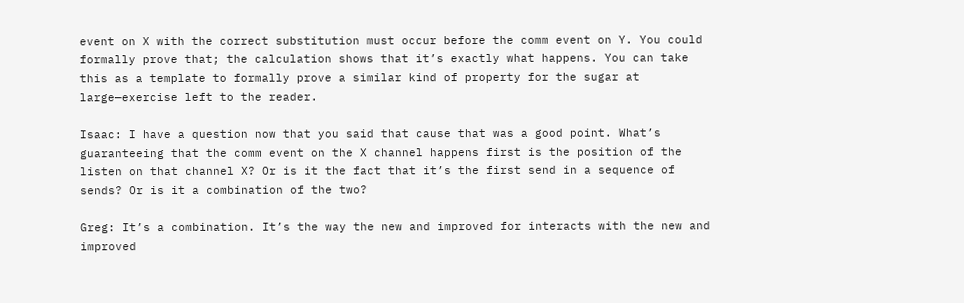event on X with the correct substitution must occur before the comm event on Y. You could formally prove that; the calculation shows that it’s exactly what happens. You can take this as a template to formally prove a similar kind of property for the sugar at large—exercise left to the reader.

Isaac: I have a question now that you said that cause that was a good point. What’s guaranteeing that the comm event on the X channel happens first is the position of the listen on that channel X? Or is it the fact that it’s the first send in a sequence of sends? Or is it a combination of the two?

Greg: It’s a combination. It’s the way the new and improved for interacts with the new and improved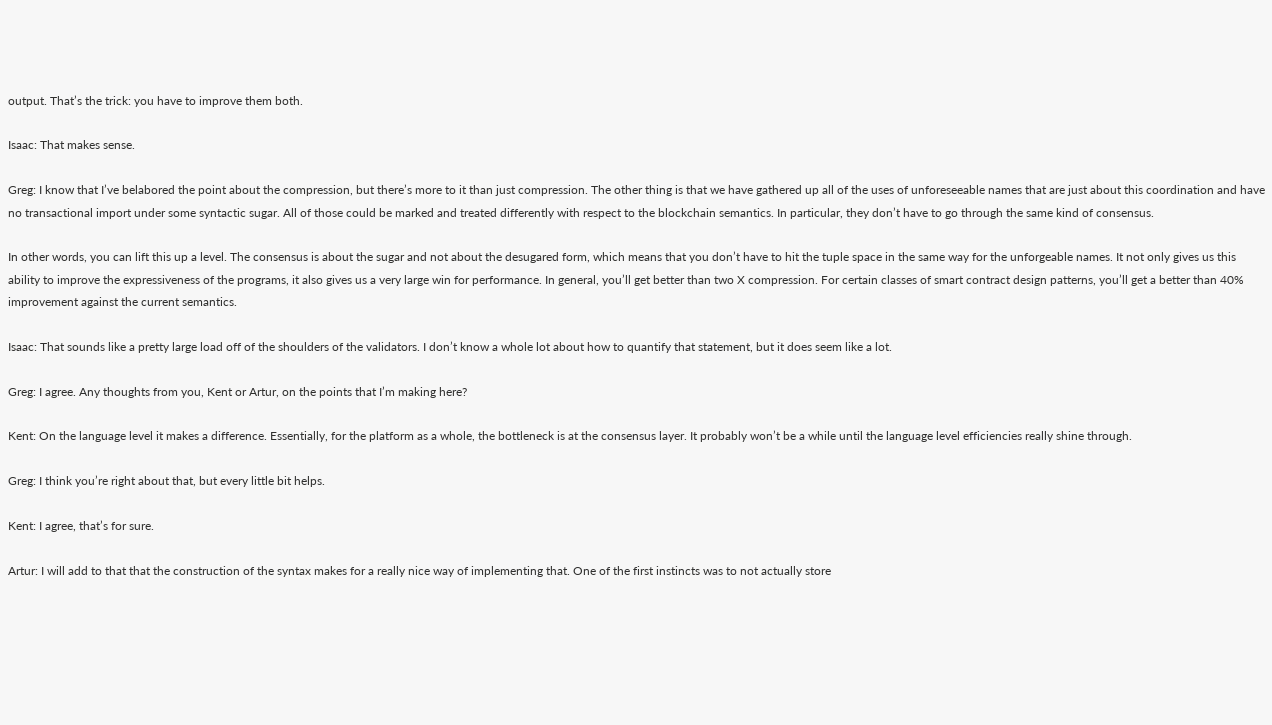output. That’s the trick: you have to improve them both.

Isaac: That makes sense.

Greg: I know that I’ve belabored the point about the compression, but there’s more to it than just compression. The other thing is that we have gathered up all of the uses of unforeseeable names that are just about this coordination and have no transactional import under some syntactic sugar. All of those could be marked and treated differently with respect to the blockchain semantics. In particular, they don’t have to go through the same kind of consensus.

In other words, you can lift this up a level. The consensus is about the sugar and not about the desugared form, which means that you don’t have to hit the tuple space in the same way for the unforgeable names. It not only gives us this ability to improve the expressiveness of the programs, it also gives us a very large win for performance. In general, you’ll get better than two X compression. For certain classes of smart contract design patterns, you’ll get a better than 40% improvement against the current semantics.

Isaac: That sounds like a pretty large load off of the shoulders of the validators. I don’t know a whole lot about how to quantify that statement, but it does seem like a lot.

Greg: I agree. Any thoughts from you, Kent or Artur, on the points that I’m making here?

Kent: On the language level it makes a difference. Essentially, for the platform as a whole, the bottleneck is at the consensus layer. It probably won’t be a while until the language level efficiencies really shine through.

Greg: I think you’re right about that, but every little bit helps.

Kent: I agree, that’s for sure.

Artur: I will add to that that the construction of the syntax makes for a really nice way of implementing that. One of the first instincts was to not actually store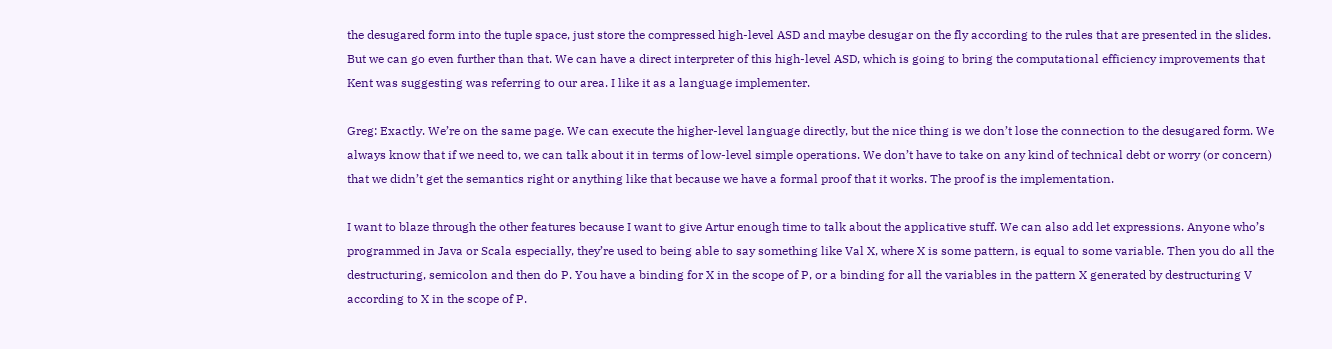the desugared form into the tuple space, just store the compressed high-level ASD and maybe desugar on the fly according to the rules that are presented in the slides. But we can go even further than that. We can have a direct interpreter of this high-level ASD, which is going to bring the computational efficiency improvements that Kent was suggesting was referring to our area. I like it as a language implementer.

Greg: Exactly. We’re on the same page. We can execute the higher-level language directly, but the nice thing is we don’t lose the connection to the desugared form. We always know that if we need to, we can talk about it in terms of low-level simple operations. We don’t have to take on any kind of technical debt or worry (or concern) that we didn’t get the semantics right or anything like that because we have a formal proof that it works. The proof is the implementation.

I want to blaze through the other features because I want to give Artur enough time to talk about the applicative stuff. We can also add let expressions. Anyone who’s programmed in Java or Scala especially, they’re used to being able to say something like Val X, where X is some pattern, is equal to some variable. Then you do all the destructuring, semicolon and then do P. You have a binding for X in the scope of P, or a binding for all the variables in the pattern X generated by destructuring V according to X in the scope of P.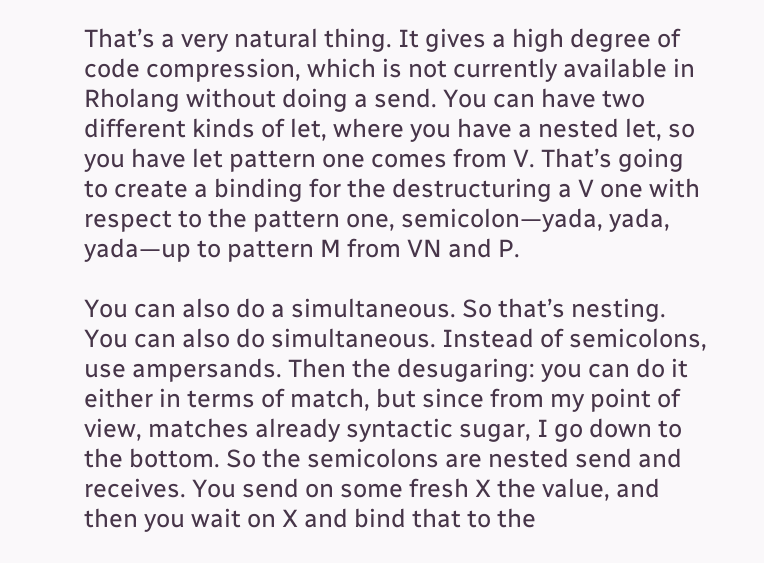That’s a very natural thing. It gives a high degree of code compression, which is not currently available in Rholang without doing a send. You can have two different kinds of let, where you have a nested let, so you have let pattern one comes from V. That’s going to create a binding for the destructuring a V one with respect to the pattern one, semicolon—yada, yada, yada—up to pattern M from VN and P.

You can also do a simultaneous. So that’s nesting. You can also do simultaneous. Instead of semicolons, use ampersands. Then the desugaring: you can do it either in terms of match, but since from my point of view, matches already syntactic sugar, I go down to the bottom. So the semicolons are nested send and receives. You send on some fresh X the value, and then you wait on X and bind that to the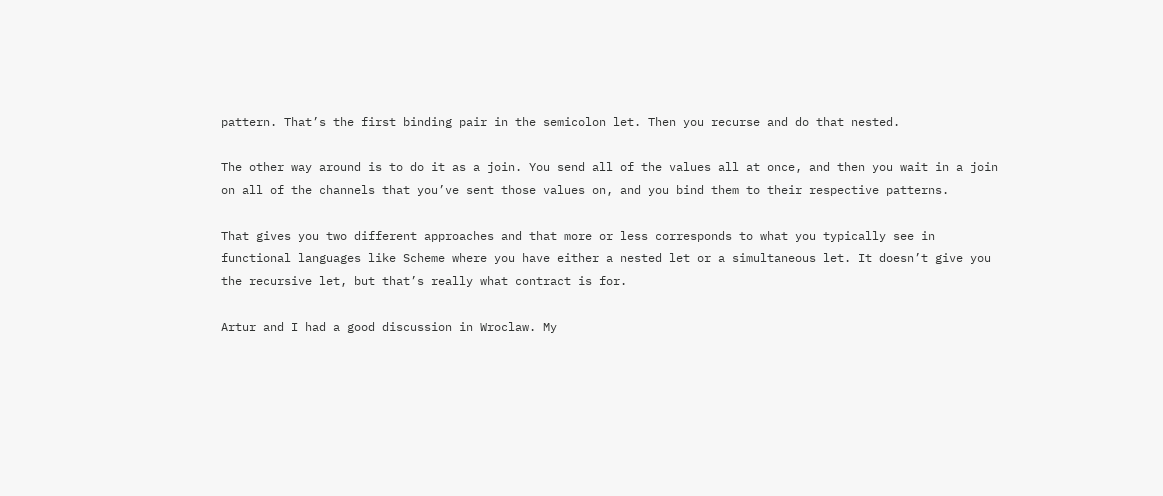pattern. That’s the first binding pair in the semicolon let. Then you recurse and do that nested.

The other way around is to do it as a join. You send all of the values all at once, and then you wait in a join on all of the channels that you’ve sent those values on, and you bind them to their respective patterns.

That gives you two different approaches and that more or less corresponds to what you typically see in functional languages like Scheme where you have either a nested let or a simultaneous let. It doesn’t give you the recursive let, but that’s really what contract is for.

Artur and I had a good discussion in Wroclaw. My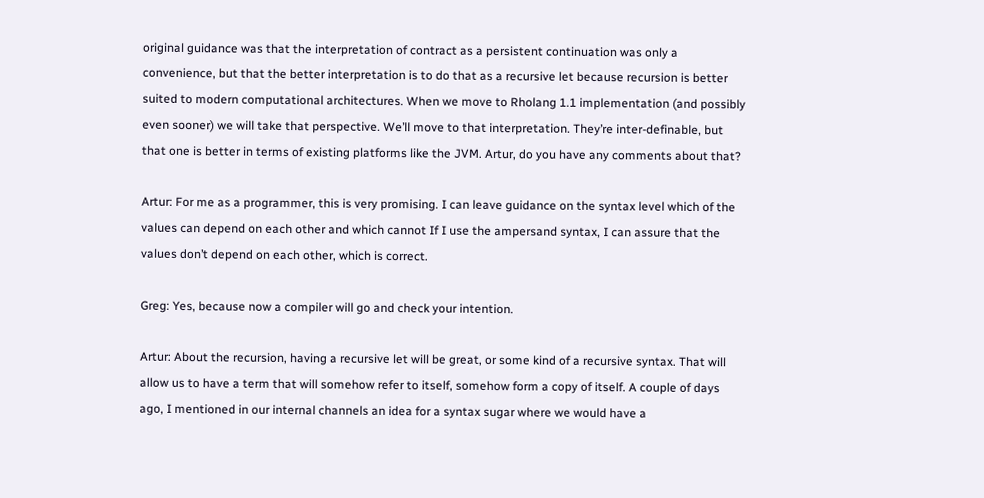original guidance was that the interpretation of contract as a persistent continuation was only a convenience, but that the better interpretation is to do that as a recursive let because recursion is better suited to modern computational architectures. When we move to Rholang 1.1 implementation (and possibly even sooner) we will take that perspective. We’ll move to that interpretation. They’re inter-definable, but that one is better in terms of existing platforms like the JVM. Artur, do you have any comments about that?

Artur: For me as a programmer, this is very promising. I can leave guidance on the syntax level which of the values can depend on each other and which cannot If I use the ampersand syntax, I can assure that the values don’t depend on each other, which is correct.

Greg: Yes, because now a compiler will go and check your intention.

Artur: About the recursion, having a recursive let will be great, or some kind of a recursive syntax. That will allow us to have a term that will somehow refer to itself, somehow form a copy of itself. A couple of days ago, I mentioned in our internal channels an idea for a syntax sugar where we would have a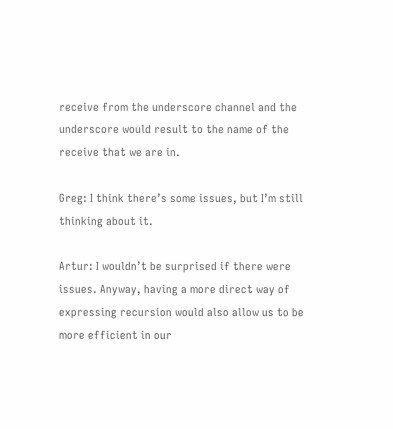receive from the underscore channel and the underscore would result to the name of the receive that we are in.

Greg: I think there’s some issues, but I’m still thinking about it.

Artur: I wouldn’t be surprised if there were issues. Anyway, having a more direct way of expressing recursion would also allow us to be more efficient in our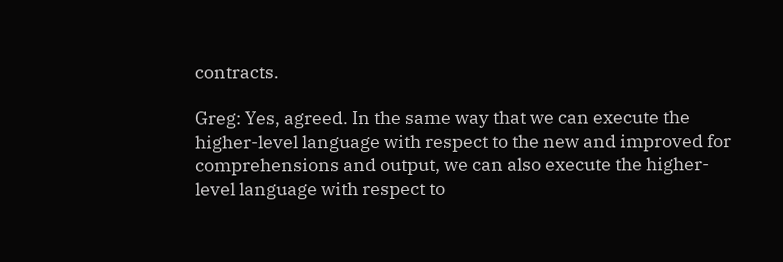contracts.

Greg: Yes, agreed. In the same way that we can execute the higher-level language with respect to the new and improved for comprehensions and output, we can also execute the higher-level language with respect to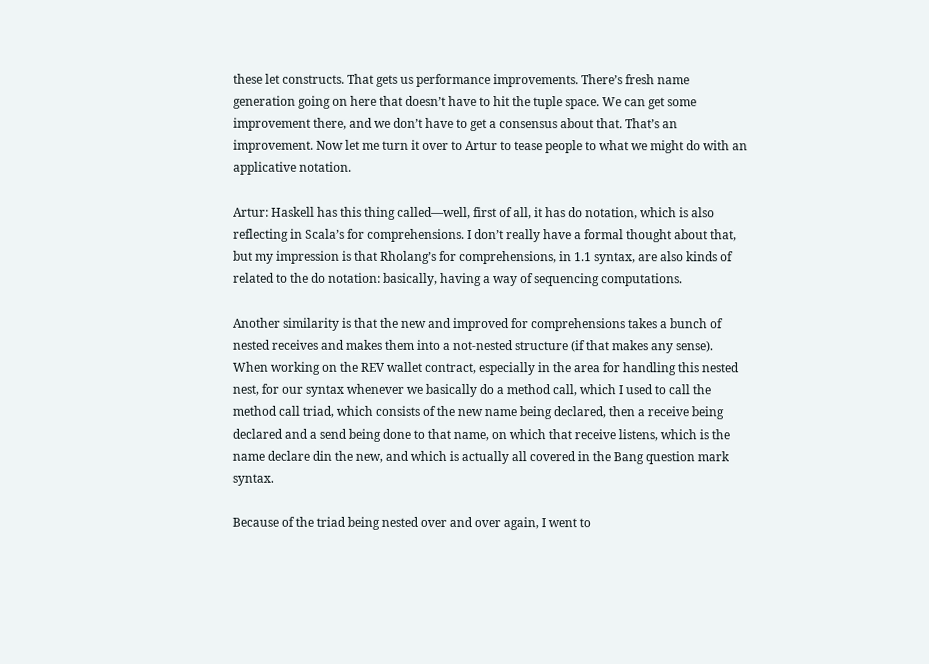these let constructs. That gets us performance improvements. There’s fresh name generation going on here that doesn’t have to hit the tuple space. We can get some improvement there, and we don’t have to get a consensus about that. That’s an improvement. Now let me turn it over to Artur to tease people to what we might do with an applicative notation.

Artur: Haskell has this thing called—well, first of all, it has do notation, which is also reflecting in Scala’s for comprehensions. I don’t really have a formal thought about that, but my impression is that Rholang’s for comprehensions, in 1.1 syntax, are also kinds of related to the do notation: basically, having a way of sequencing computations.

Another similarity is that the new and improved for comprehensions takes a bunch of nested receives and makes them into a not-nested structure (if that makes any sense). When working on the REV wallet contract, especially in the area for handling this nested nest, for our syntax whenever we basically do a method call, which I used to call the method call triad, which consists of the new name being declared, then a receive being declared and a send being done to that name, on which that receive listens, which is the name declare din the new, and which is actually all covered in the Bang question mark syntax.

Because of the triad being nested over and over again, I went to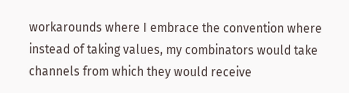workarounds where I embrace the convention where instead of taking values, my combinators would take channels from which they would receive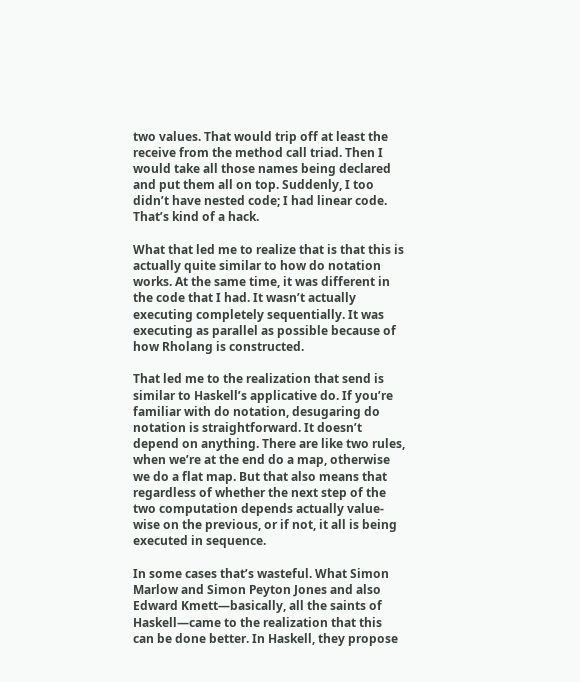two values. That would trip off at least the receive from the method call triad. Then I would take all those names being declared and put them all on top. Suddenly, I too didn’t have nested code; I had linear code. That’s kind of a hack.

What that led me to realize that is that this is actually quite similar to how do notation works. At the same time, it was different in the code that I had. It wasn’t actually executing completely sequentially. It was executing as parallel as possible because of how Rholang is constructed.

That led me to the realization that send is similar to Haskell’s applicative do. If you’re familiar with do notation, desugaring do notation is straightforward. It doesn’t depend on anything. There are like two rules, when we’re at the end do a map, otherwise we do a flat map. But that also means that regardless of whether the next step of the two computation depends actually value-wise on the previous, or if not, it all is being executed in sequence.

In some cases that’s wasteful. What Simon Marlow and Simon Peyton Jones and also Edward Kmett—basically, all the saints of Haskell—came to the realization that this can be done better. In Haskell, they propose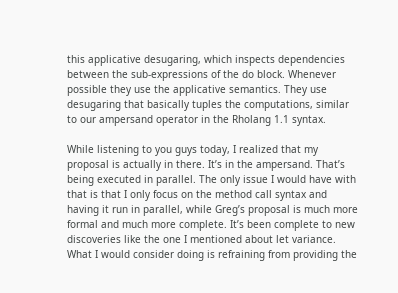this applicative desugaring, which inspects dependencies between the sub-expressions of the do block. Whenever possible they use the applicative semantics. They use desugaring that basically tuples the computations, similar to our ampersand operator in the Rholang 1.1 syntax.

While listening to you guys today, I realized that my proposal is actually in there. It’s in the ampersand. That’s being executed in parallel. The only issue I would have with that is that I only focus on the method call syntax and having it run in parallel, while Greg’s proposal is much more formal and much more complete. It’s been complete to new discoveries like the one I mentioned about let variance. What I would consider doing is refraining from providing the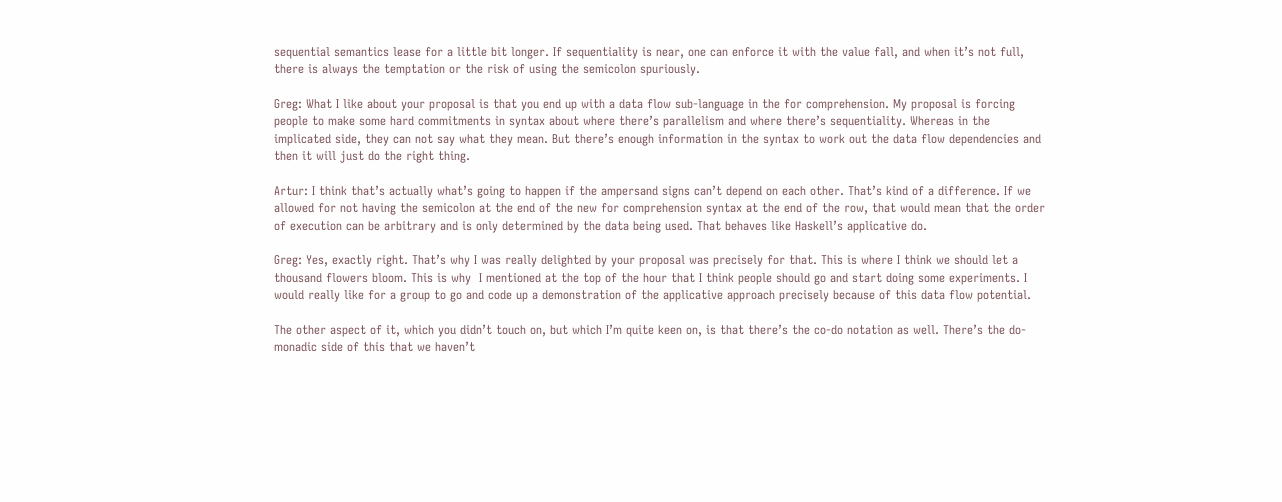sequential semantics lease for a little bit longer. If sequentiality is near, one can enforce it with the value fall, and when it’s not full, there is always the temptation or the risk of using the semicolon spuriously.

Greg: What I like about your proposal is that you end up with a data flow sub-language in the for comprehension. My proposal is forcing people to make some hard commitments in syntax about where there’s parallelism and where there’s sequentiality. Whereas in the implicated side, they can not say what they mean. But there’s enough information in the syntax to work out the data flow dependencies and then it will just do the right thing.

Artur: I think that’s actually what’s going to happen if the ampersand signs can’t depend on each other. That’s kind of a difference. If we allowed for not having the semicolon at the end of the new for comprehension syntax at the end of the row, that would mean that the order of execution can be arbitrary and is only determined by the data being used. That behaves like Haskell’s applicative do.

Greg: Yes, exactly right. That’s why I was really delighted by your proposal was precisely for that. This is where I think we should let a thousand flowers bloom. This is why  I mentioned at the top of the hour that I think people should go and start doing some experiments. I would really like for a group to go and code up a demonstration of the applicative approach precisely because of this data flow potential.

The other aspect of it, which you didn’t touch on, but which I’m quite keen on, is that there’s the co-do notation as well. There’s the do-monadic side of this that we haven’t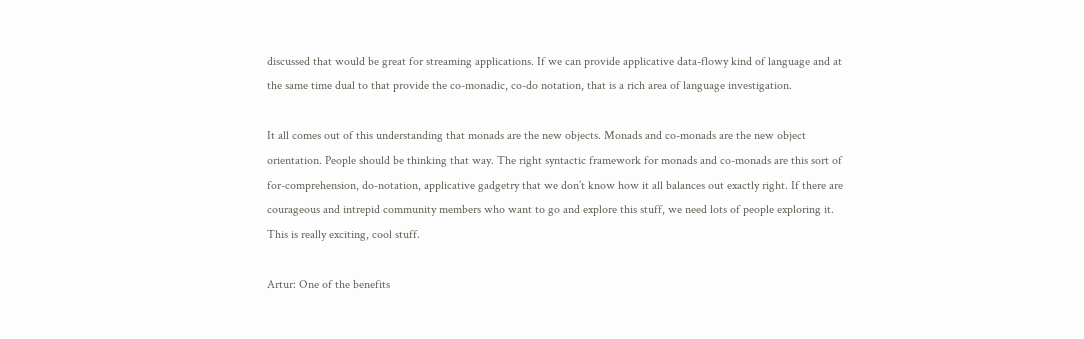discussed that would be great for streaming applications. If we can provide applicative data-flowy kind of language and at the same time dual to that provide the co-monadic, co-do notation, that is a rich area of language investigation.

It all comes out of this understanding that monads are the new objects. Monads and co-monads are the new object orientation. People should be thinking that way. The right syntactic framework for monads and co-monads are this sort of for-comprehension, do-notation, applicative gadgetry that we don’t know how it all balances out exactly right. If there are courageous and intrepid community members who want to go and explore this stuff, we need lots of people exploring it. This is really exciting, cool stuff.

Artur: One of the benefits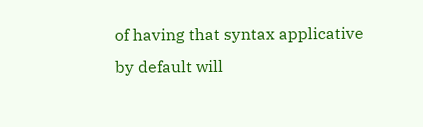of having that syntax applicative by default will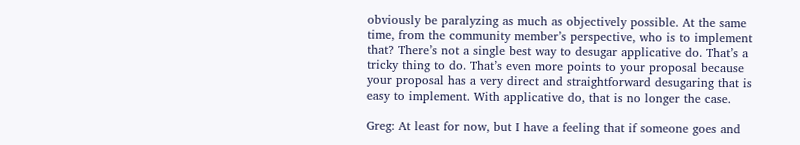obviously be paralyzing as much as objectively possible. At the same time, from the community member’s perspective, who is to implement that? There’s not a single best way to desugar applicative do. That’s a tricky thing to do. That’s even more points to your proposal because your proposal has a very direct and straightforward desugaring that is easy to implement. With applicative do, that is no longer the case.

Greg: At least for now, but I have a feeling that if someone goes and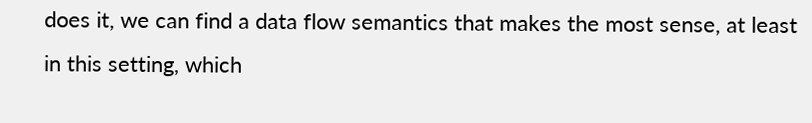does it, we can find a data flow semantics that makes the most sense, at least in this setting, which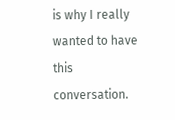is why I really wanted to have this conversation.